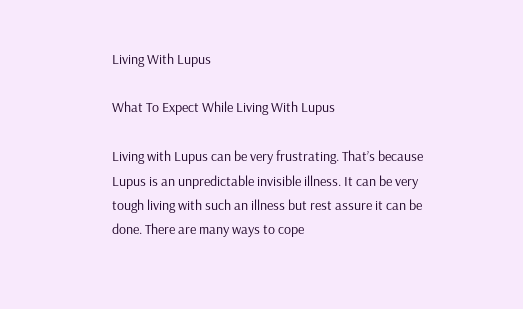Living With Lupus

What To Expect While Living With Lupus

Living with Lupus can be very frustrating. That’s because Lupus is an unpredictable invisible illness. It can be very tough living with such an illness but rest assure it can be done. There are many ways to cope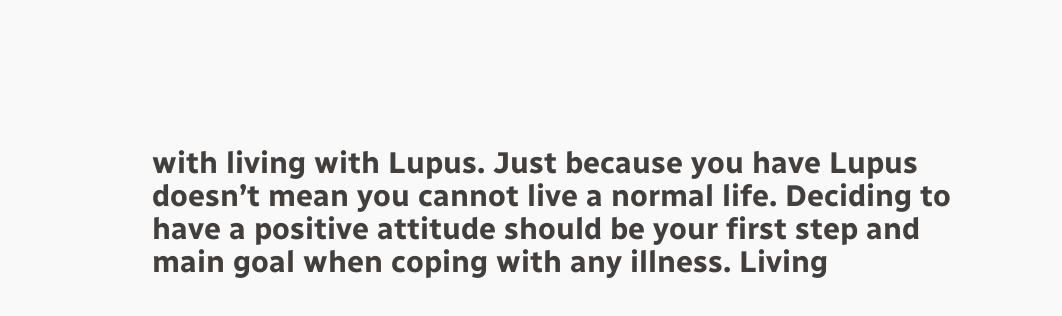with living with Lupus. Just because you have Lupus doesn’t mean you cannot live a normal life. Deciding to have a positive attitude should be your first step and main goal when coping with any illness. Living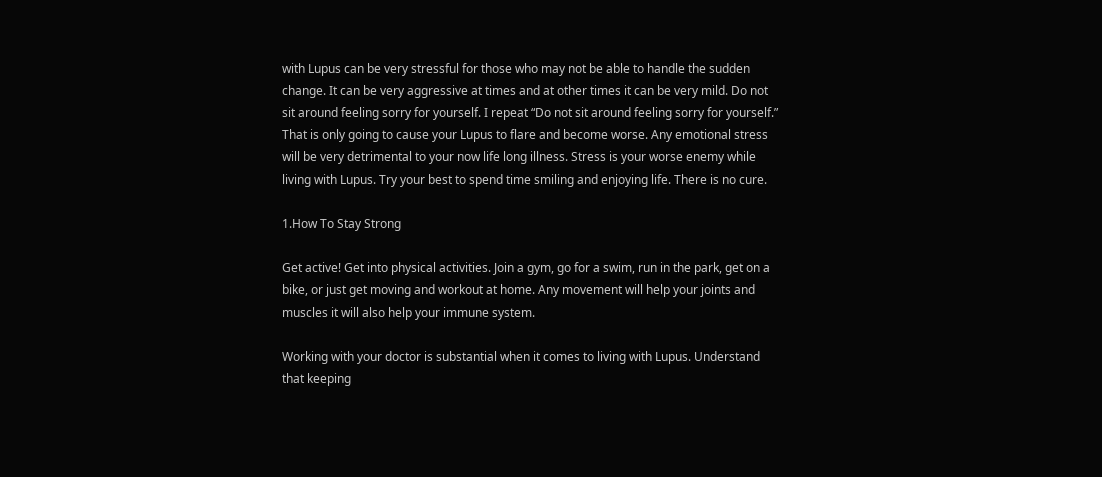with Lupus can be very stressful for those who may not be able to handle the sudden change. It can be very aggressive at times and at other times it can be very mild. Do not sit around feeling sorry for yourself. I repeat “Do not sit around feeling sorry for yourself.” That is only going to cause your Lupus to flare and become worse. Any emotional stress will be very detrimental to your now life long illness. Stress is your worse enemy while living with Lupus. Try your best to spend time smiling and enjoying life. There is no cure.

1.How To Stay Strong

Get active! Get into physical activities. Join a gym, go for a swim, run in the park, get on a bike, or just get moving and workout at home. Any movement will help your joints and muscles it will also help your immune system.

Working with your doctor is substantial when it comes to living with Lupus. Understand that keeping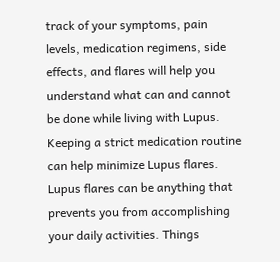track of your symptoms, pain levels, medication regimens, side effects, and flares will help you understand what can and cannot be done while living with Lupus. Keeping a strict medication routine can help minimize Lupus flares.  Lupus flares can be anything that prevents you from accomplishing your daily activities. Things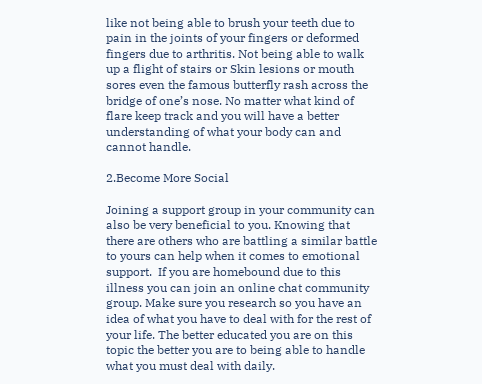like not being able to brush your teeth due to pain in the joints of your fingers or deformed fingers due to arthritis. Not being able to walk up a flight of stairs or Skin lesions or mouth sores even the famous butterfly rash across the bridge of one’s nose. No matter what kind of flare keep track and you will have a better understanding of what your body can and cannot handle.

2.Become More Social

Joining a support group in your community can also be very beneficial to you. Knowing that there are others who are battling a similar battle to yours can help when it comes to emotional support.  If you are homebound due to this illness you can join an online chat community group. Make sure you research so you have an idea of what you have to deal with for the rest of your life. The better educated you are on this topic the better you are to being able to handle what you must deal with daily.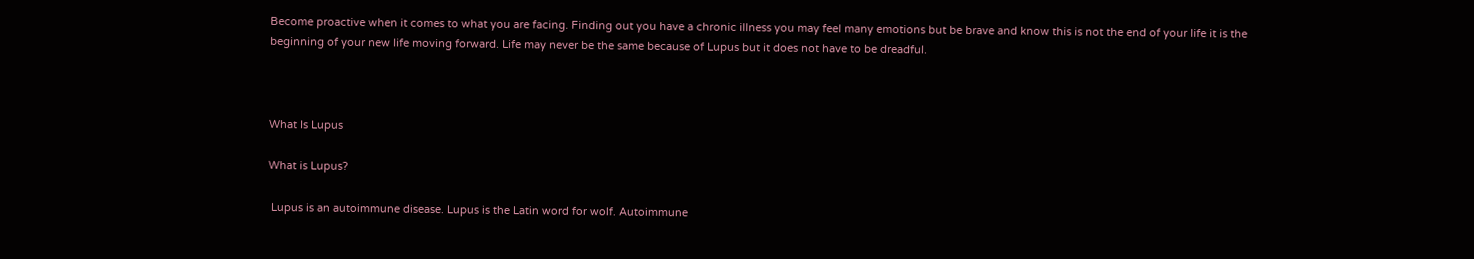Become proactive when it comes to what you are facing. Finding out you have a chronic illness you may feel many emotions but be brave and know this is not the end of your life it is the beginning of your new life moving forward. Life may never be the same because of Lupus but it does not have to be dreadful.



What Is Lupus

What is Lupus?

 Lupus is an autoimmune disease. Lupus is the Latin word for wolf. Autoimmune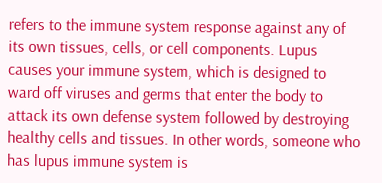refers to the immune system response against any of its own tissues, cells, or cell components. Lupus causes your immune system, which is designed to ward off viruses and germs that enter the body to attack its own defense system followed by destroying healthy cells and tissues. In other words, someone who has lupus immune system is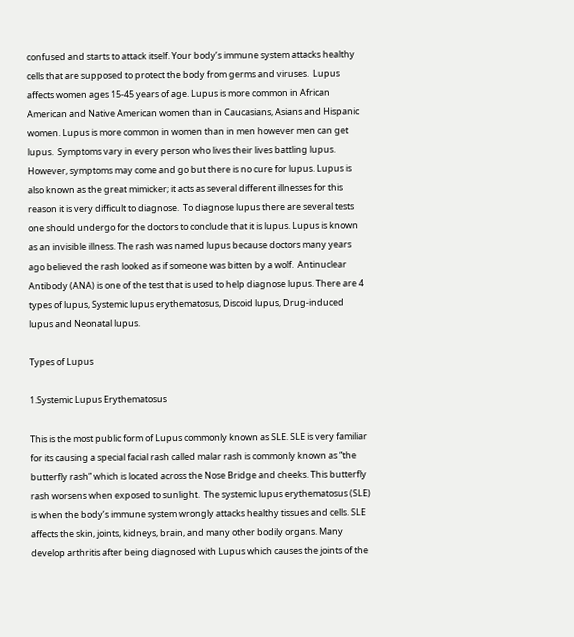confused and starts to attack itself. Your body’s immune system attacks healthy cells that are supposed to protect the body from germs and viruses.  Lupus affects women ages 15-45 years of age. Lupus is more common in African American and Native American women than in Caucasians, Asians and Hispanic women. Lupus is more common in women than in men however men can get lupus.  Symptoms vary in every person who lives their lives battling lupus.  However, symptoms may come and go but there is no cure for lupus. Lupus is also known as the great mimicker; it acts as several different illnesses for this reason it is very difficult to diagnose.  To diagnose lupus there are several tests one should undergo for the doctors to conclude that it is lupus. Lupus is known as an invisible illness. The rash was named lupus because doctors many years ago believed the rash looked as if someone was bitten by a wolf.  Antinuclear Antibody (ANA) is one of the test that is used to help diagnose lupus. There are 4 types of lupus, Systemic lupus erythematosus, Discoid lupus, Drug-induced lupus and Neonatal lupus.

Types of Lupus

1.Systemic Lupus Erythematosus

This is the most public form of Lupus commonly known as SLE. SLE is very familiar for its causing a special facial rash called malar rash is commonly known as “the butterfly rash” which is located across the Nose Bridge and cheeks. This butterfly rash worsens when exposed to sunlight.  The systemic lupus erythematosus (SLE) is when the body’s immune system wrongly attacks healthy tissues and cells. SLE affects the skin, joints, kidneys, brain, and many other bodily organs. Many develop arthritis after being diagnosed with Lupus which causes the joints of the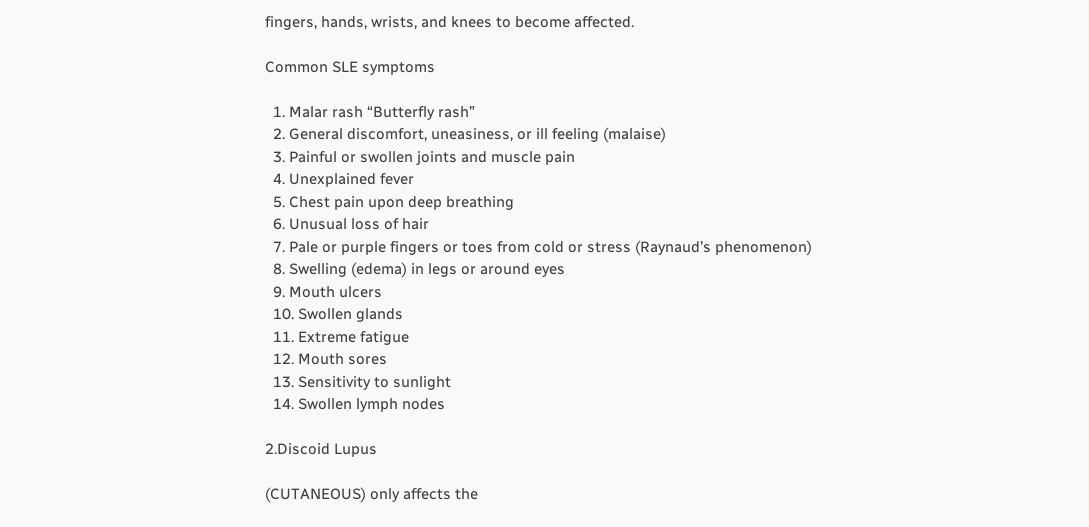fingers, hands, wrists, and knees to become affected.

Common SLE symptoms

  1. Malar rash “Butterfly rash”
  2. General discomfort, uneasiness, or ill feeling (malaise)
  3. Painful or swollen joints and muscle pain
  4. Unexplained fever
  5. Chest pain upon deep breathing
  6. Unusual loss of hair
  7. Pale or purple fingers or toes from cold or stress (Raynaud’s phenomenon)
  8. Swelling (edema) in legs or around eyes
  9. Mouth ulcers
  10. Swollen glands
  11. Extreme fatigue
  12. Mouth sores
  13. Sensitivity to sunlight
  14. Swollen lymph nodes

2.Discoid Lupus

(CUTANEOUS) only affects the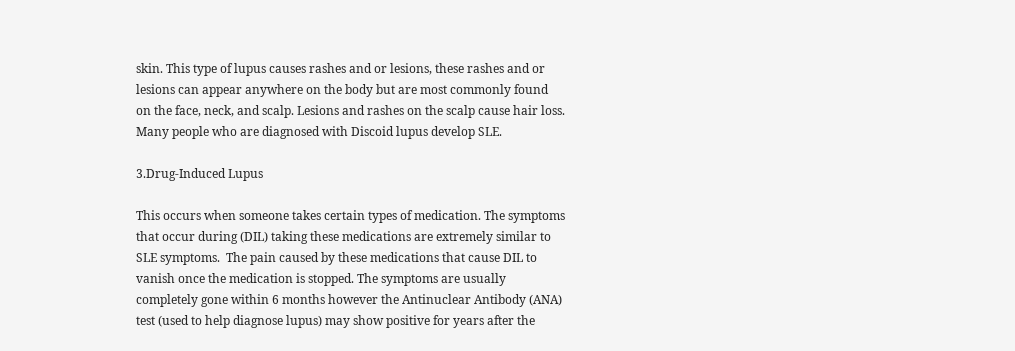skin. This type of lupus causes rashes and or lesions, these rashes and or lesions can appear anywhere on the body but are most commonly found on the face, neck, and scalp. Lesions and rashes on the scalp cause hair loss. Many people who are diagnosed with Discoid lupus develop SLE.

3.Drug-Induced Lupus

This occurs when someone takes certain types of medication. The symptoms that occur during (DIL) taking these medications are extremely similar to SLE symptoms.  The pain caused by these medications that cause DIL to vanish once the medication is stopped. The symptoms are usually completely gone within 6 months however the Antinuclear Antibody (ANA) test (used to help diagnose lupus) may show positive for years after the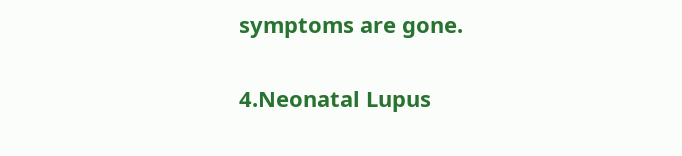symptoms are gone.

4.Neonatal Lupus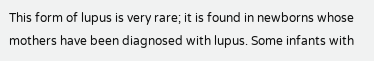This form of lupus is very rare; it is found in newborns whose mothers have been diagnosed with lupus. Some infants with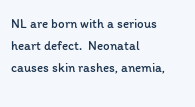NL are born with a serious heart defect.  Neonatal causes skin rashes, anemia,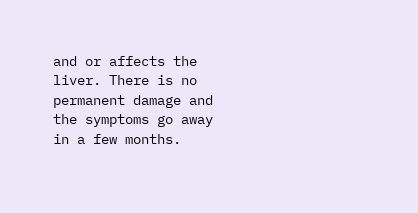and or affects the liver. There is no permanent damage and the symptoms go away in a few months.